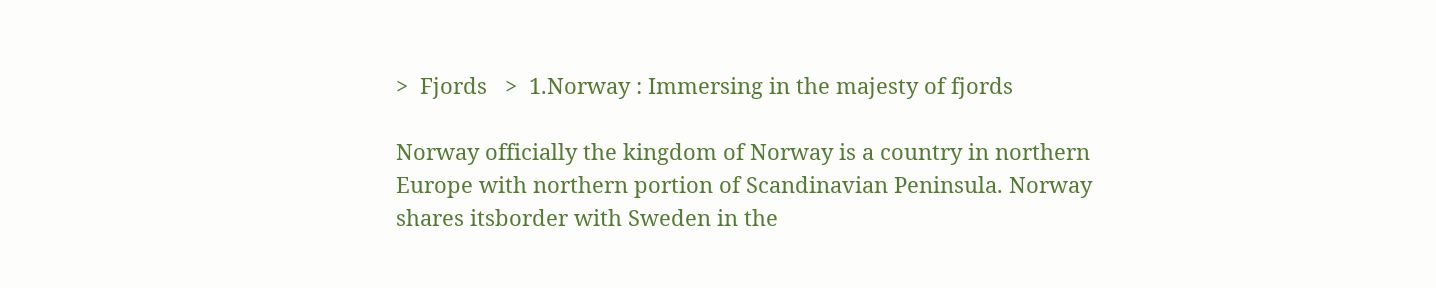>  Fjords   >  1.Norway : Immersing in the majesty of fjords

Norway officially the kingdom of Norway is a country in northern Europe with northern portion of Scandinavian Peninsula. Norway shares itsborder with Sweden in the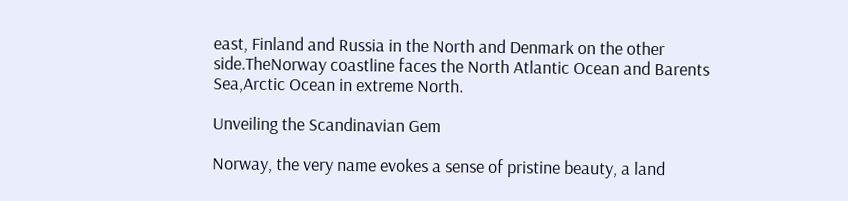east, Finland and Russia in the North and Denmark on the other side.TheNorway coastline faces the North Atlantic Ocean and Barents Sea,Arctic Ocean in extreme North.

Unveiling the Scandinavian Gem

Norway, the very name evokes a sense of pristine beauty, a land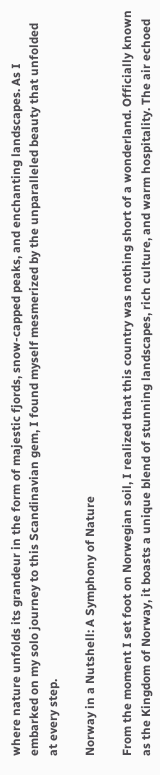where nature unfolds its grandeur in the form of majestic fjords, snow-capped peaks, and enchanting landscapes. As I embarked on my solo journey to this Scandinavian gem, I found myself mesmerized by the unparalleled beauty that unfolded at every step.

Norway in a Nutshell: A Symphony of Nature

From the moment I set foot on Norwegian soil, I realized that this country was nothing short of a wonderland. Officially known as the Kingdom of Norway, it boasts a unique blend of stunning landscapes, rich culture, and warm hospitality. The air echoed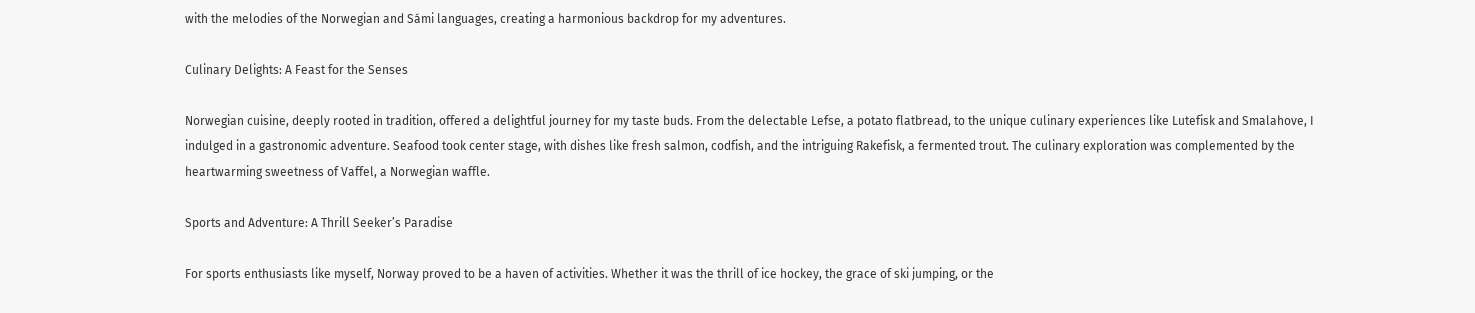with the melodies of the Norwegian and Sámi languages, creating a harmonious backdrop for my adventures.

Culinary Delights: A Feast for the Senses

Norwegian cuisine, deeply rooted in tradition, offered a delightful journey for my taste buds. From the delectable Lefse, a potato flatbread, to the unique culinary experiences like Lutefisk and Smalahove, I indulged in a gastronomic adventure. Seafood took center stage, with dishes like fresh salmon, codfish, and the intriguing Rakefisk, a fermented trout. The culinary exploration was complemented by the heartwarming sweetness of Vaffel, a Norwegian waffle.

Sports and Adventure: A Thrill Seeker’s Paradise

For sports enthusiasts like myself, Norway proved to be a haven of activities. Whether it was the thrill of ice hockey, the grace of ski jumping, or the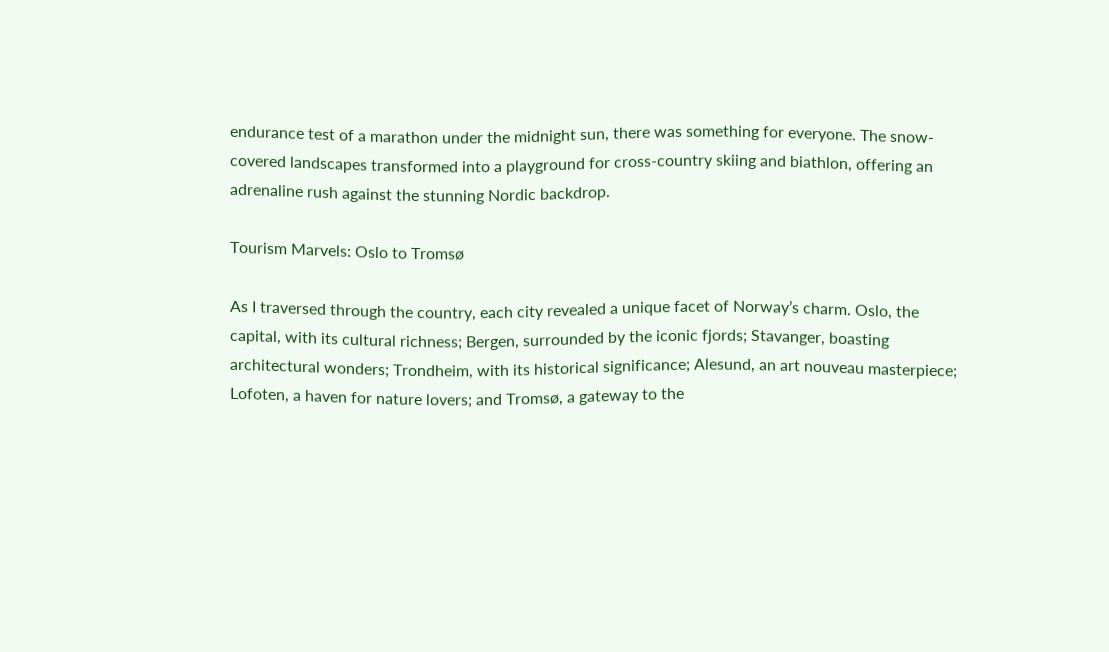endurance test of a marathon under the midnight sun, there was something for everyone. The snow-covered landscapes transformed into a playground for cross-country skiing and biathlon, offering an adrenaline rush against the stunning Nordic backdrop.

Tourism Marvels: Oslo to Tromsø

As I traversed through the country, each city revealed a unique facet of Norway’s charm. Oslo, the capital, with its cultural richness; Bergen, surrounded by the iconic fjords; Stavanger, boasting architectural wonders; Trondheim, with its historical significance; Alesund, an art nouveau masterpiece; Lofoten, a haven for nature lovers; and Tromsø, a gateway to the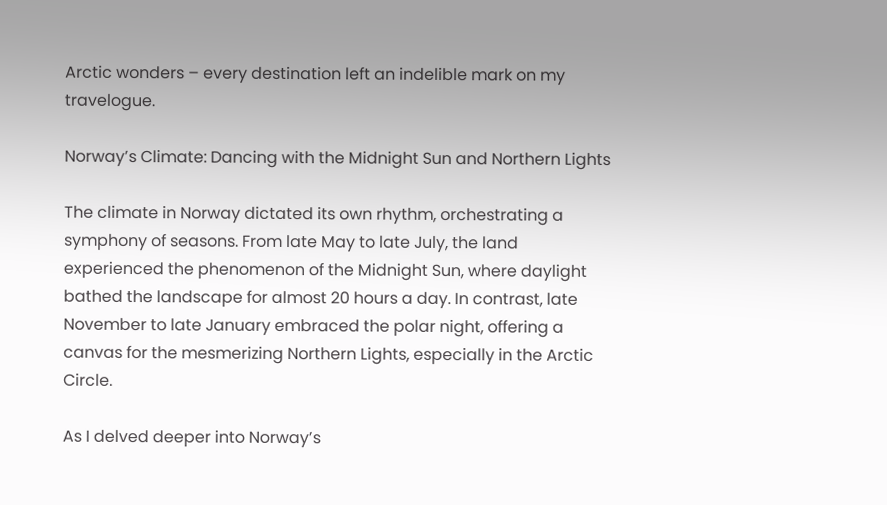Arctic wonders – every destination left an indelible mark on my travelogue.

Norway’s Climate: Dancing with the Midnight Sun and Northern Lights

The climate in Norway dictated its own rhythm, orchestrating a symphony of seasons. From late May to late July, the land experienced the phenomenon of the Midnight Sun, where daylight bathed the landscape for almost 20 hours a day. In contrast, late November to late January embraced the polar night, offering a canvas for the mesmerizing Northern Lights, especially in the Arctic Circle.

As I delved deeper into Norway’s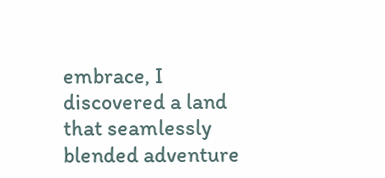embrace, I discovered a land that seamlessly blended adventure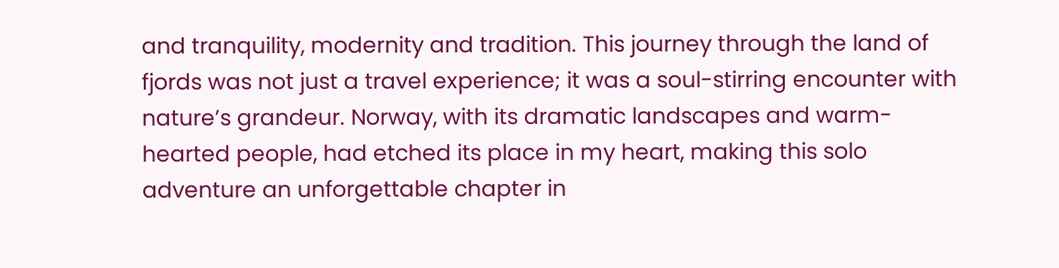and tranquility, modernity and tradition. This journey through the land of fjords was not just a travel experience; it was a soul-stirring encounter with nature’s grandeur. Norway, with its dramatic landscapes and warm-hearted people, had etched its place in my heart, making this solo adventure an unforgettable chapter in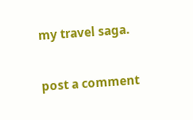my travel saga.

post a comment